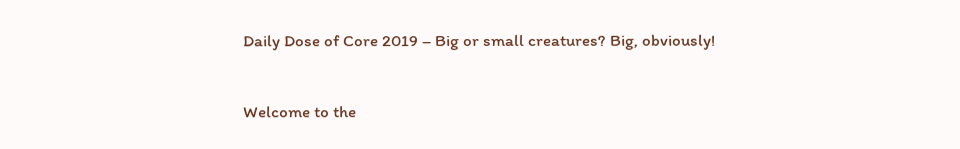Daily Dose of Core 2019 – Big or small creatures? Big, obviously!


Welcome to the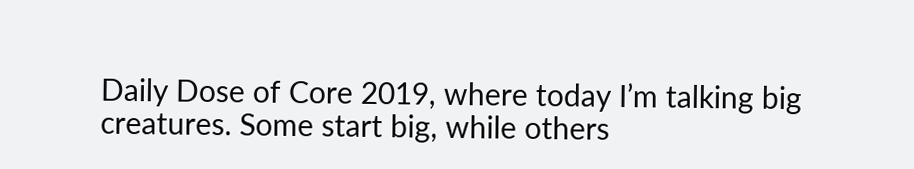Daily Dose of Core 2019, where today I’m talking big creatures. Some start big, while others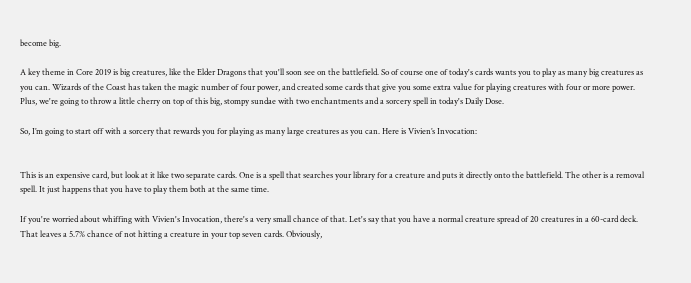become big.

A key theme in Core 2019 is big creatures, like the Elder Dragons that you'll soon see on the battlefield. So of course one of today's cards wants you to play as many big creatures as you can. Wizards of the Coast has taken the magic number of four power, and created some cards that give you some extra value for playing creatures with four or more power. Plus, we're going to throw a little cherry on top of this big, stompy sundae with two enchantments and a sorcery spell in today's Daily Dose.

So, I’m going to start off with a sorcery that rewards you for playing as many large creatures as you can. Here is Vivien’s Invocation:


This is an expensive card, but look at it like two separate cards. One is a spell that searches your library for a creature and puts it directly onto the battlefield. The other is a removal spell. It just happens that you have to play them both at the same time.

If you're worried about whiffing with Vivien's Invocation, there's a very small chance of that. Let's say that you have a normal creature spread of 20 creatures in a 60-card deck. That leaves a 5.7% chance of not hitting a creature in your top seven cards. Obviously,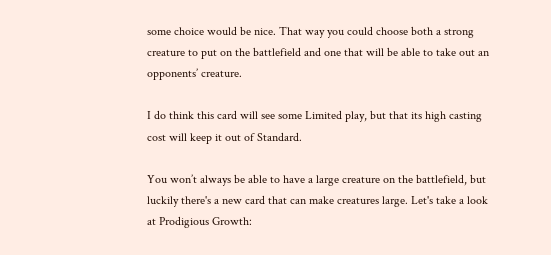some choice would be nice. That way you could choose both a strong creature to put on the battlefield and one that will be able to take out an opponents’ creature.

I do think this card will see some Limited play, but that its high casting cost will keep it out of Standard.

You won’t always be able to have a large creature on the battlefield, but luckily there's a new card that can make creatures large. Let's take a look at Prodigious Growth: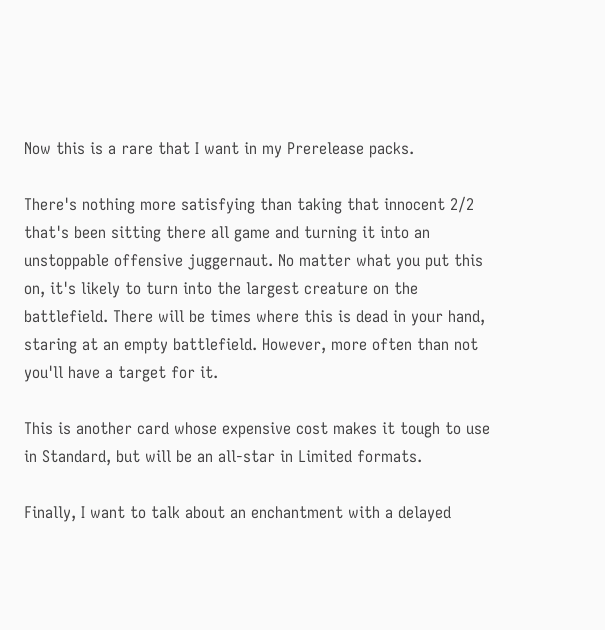Now this is a rare that I want in my Prerelease packs.

There's nothing more satisfying than taking that innocent 2/2 that's been sitting there all game and turning it into an unstoppable offensive juggernaut. No matter what you put this on, it's likely to turn into the largest creature on the battlefield. There will be times where this is dead in your hand, staring at an empty battlefield. However, more often than not you'll have a target for it.

This is another card whose expensive cost makes it tough to use in Standard, but will be an all-star in Limited formats.

Finally, I want to talk about an enchantment with a delayed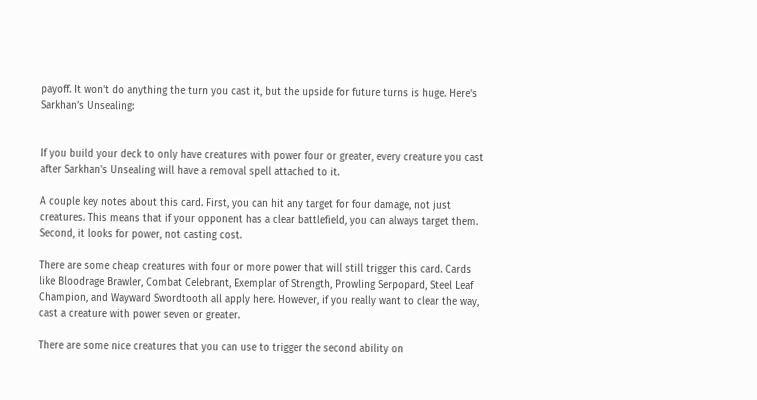payoff. It won't do anything the turn you cast it, but the upside for future turns is huge. Here's Sarkhan’s Unsealing:


If you build your deck to only have creatures with power four or greater, every creature you cast after Sarkhan's Unsealing will have a removal spell attached to it.

A couple key notes about this card. First, you can hit any target for four damage, not just creatures. This means that if your opponent has a clear battlefield, you can always target them. Second, it looks for power, not casting cost.

There are some cheap creatures with four or more power that will still trigger this card. Cards like Bloodrage Brawler, Combat Celebrant, Exemplar of Strength, Prowling Serpopard, Steel Leaf Champion, and Wayward Swordtooth all apply here. However, if you really want to clear the way, cast a creature with power seven or greater.

There are some nice creatures that you can use to trigger the second ability on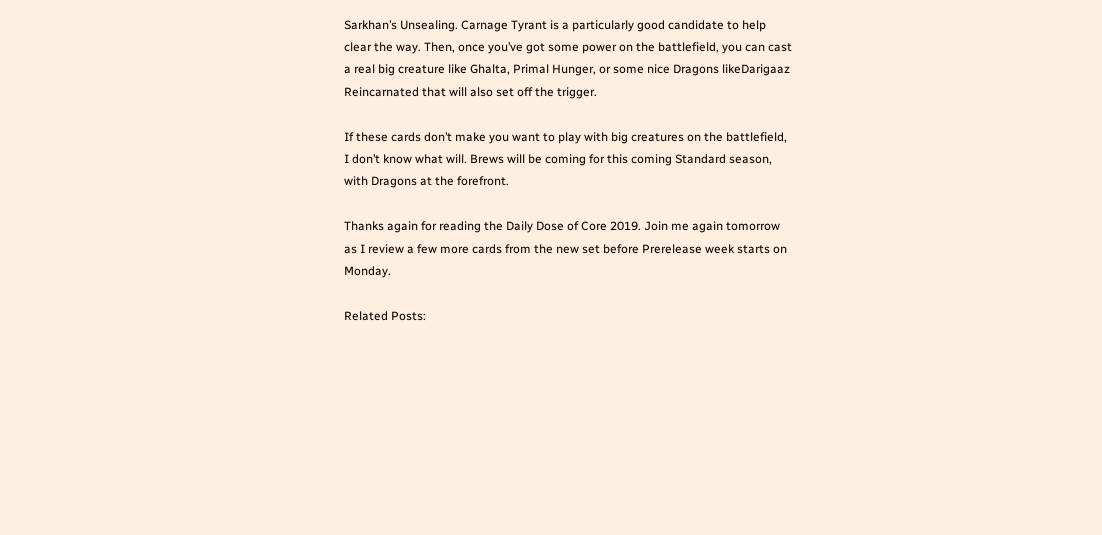Sarkhan’s Unsealing. Carnage Tyrant is a particularly good candidate to help clear the way. Then, once you’ve got some power on the battlefield, you can cast a real big creature like Ghalta, Primal Hunger, or some nice Dragons likeDarigaaz Reincarnated that will also set off the trigger.

If these cards don’t make you want to play with big creatures on the battlefield, I don’t know what will. Brews will be coming for this coming Standard season, with Dragons at the forefront.

Thanks again for reading the Daily Dose of Core 2019. Join me again tomorrow as I review a few more cards from the new set before Prerelease week starts on Monday.

Related Posts: